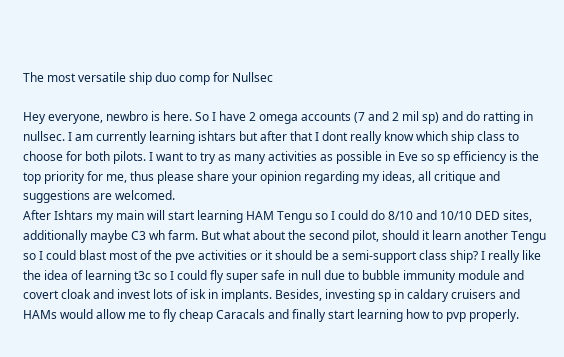The most versatile ship duo comp for Nullsec

Hey everyone, newbro is here. So I have 2 omega accounts (7 and 2 mil sp) and do ratting in nullsec. I am currently learning ishtars but after that I dont really know which ship class to choose for both pilots. I want to try as many activities as possible in Eve so sp efficiency is the top priority for me, thus please share your opinion regarding my ideas, all critique and suggestions are welcomed.
After Ishtars my main will start learning HAM Tengu so I could do 8/10 and 10/10 DED sites, additionally maybe C3 wh farm. But what about the second pilot, should it learn another Tengu so I could blast most of the pve activities or it should be a semi-support class ship? I really like the idea of learning t3c so I could fly super safe in null due to bubble immunity module and covert cloak and invest lots of isk in implants. Besides, investing sp in caldary cruisers and HAMs would allow me to fly cheap Caracals and finally start learning how to pvp properly.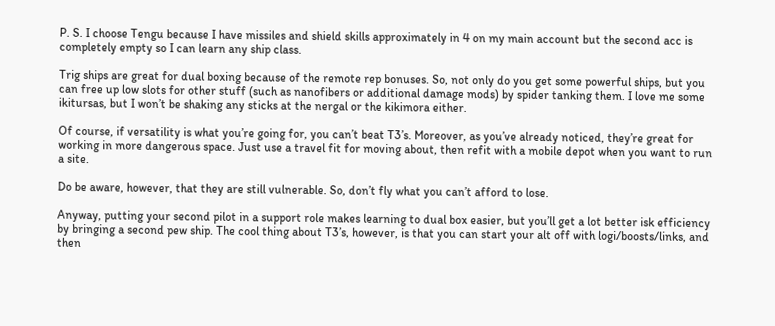P. S. I choose Tengu because I have missiles and shield skills approximately in 4 on my main account but the second acc is completely empty so I can learn any ship class.

Trig ships are great for dual boxing because of the remote rep bonuses. So, not only do you get some powerful ships, but you can free up low slots for other stuff (such as nanofibers or additional damage mods) by spider tanking them. I love me some ikitursas, but I won’t be shaking any sticks at the nergal or the kikimora either.

Of course, if versatility is what you’re going for, you can’t beat T3’s. Moreover, as you’ve already noticed, they’re great for working in more dangerous space. Just use a travel fit for moving about, then refit with a mobile depot when you want to run a site.

Do be aware, however, that they are still vulnerable. So, don’t fly what you can’t afford to lose.

Anyway, putting your second pilot in a support role makes learning to dual box easier, but you’ll get a lot better isk efficiency by bringing a second pew ship. The cool thing about T3’s, however, is that you can start your alt off with logi/boosts/links, and then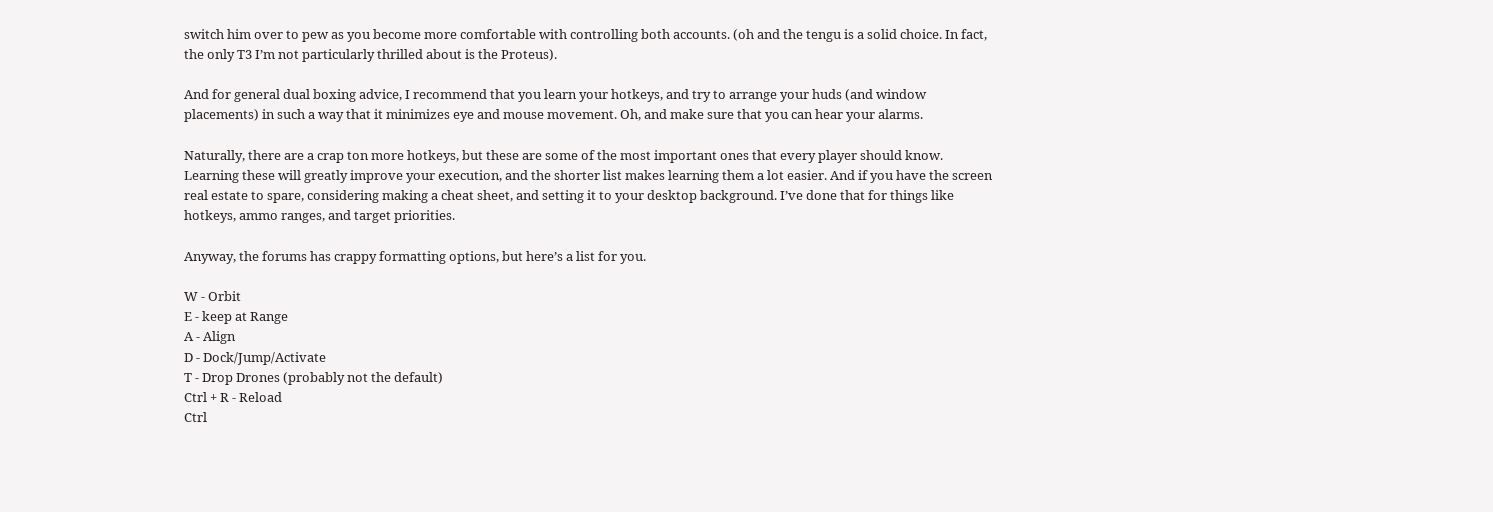switch him over to pew as you become more comfortable with controlling both accounts. (oh and the tengu is a solid choice. In fact, the only T3 I’m not particularly thrilled about is the Proteus).

And for general dual boxing advice, I recommend that you learn your hotkeys, and try to arrange your huds (and window placements) in such a way that it minimizes eye and mouse movement. Oh, and make sure that you can hear your alarms.

Naturally, there are a crap ton more hotkeys, but these are some of the most important ones that every player should know. Learning these will greatly improve your execution, and the shorter list makes learning them a lot easier. And if you have the screen real estate to spare, considering making a cheat sheet, and setting it to your desktop background. I’ve done that for things like hotkeys, ammo ranges, and target priorities.

Anyway, the forums has crappy formatting options, but here’s a list for you.

W - Orbit
E - keep at Range
A - Align
D - Dock/Jump/Activate
T - Drop Drones (probably not the default)
Ctrl + R - Reload
Ctrl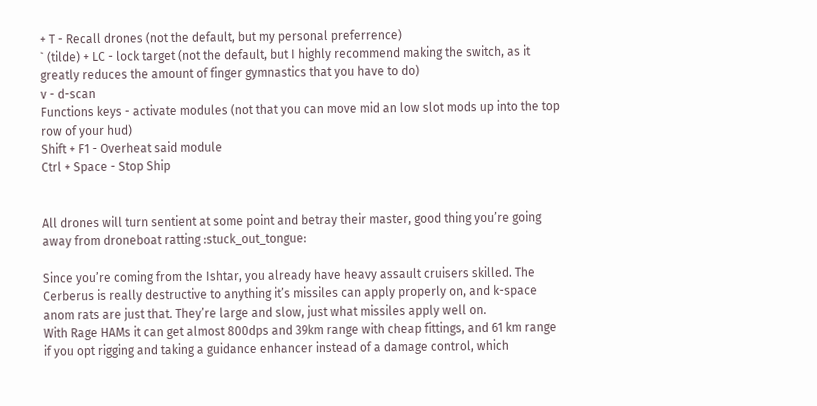+ T - Recall drones (not the default, but my personal preferrence)
` (tilde) + LC - lock target (not the default, but I highly recommend making the switch, as it greatly reduces the amount of finger gymnastics that you have to do)
v - d-scan
Functions keys - activate modules (not that you can move mid an low slot mods up into the top row of your hud)
Shift + F1 - Overheat said module
Ctrl + Space - Stop Ship


All drones will turn sentient at some point and betray their master, good thing you’re going away from droneboat ratting :stuck_out_tongue:

Since you’re coming from the Ishtar, you already have heavy assault cruisers skilled. The Cerberus is really destructive to anything it’s missiles can apply properly on, and k-space anom rats are just that. They’re large and slow, just what missiles apply well on.
With Rage HAMs it can get almost 800dps and 39km range with cheap fittings, and 61 km range if you opt rigging and taking a guidance enhancer instead of a damage control, which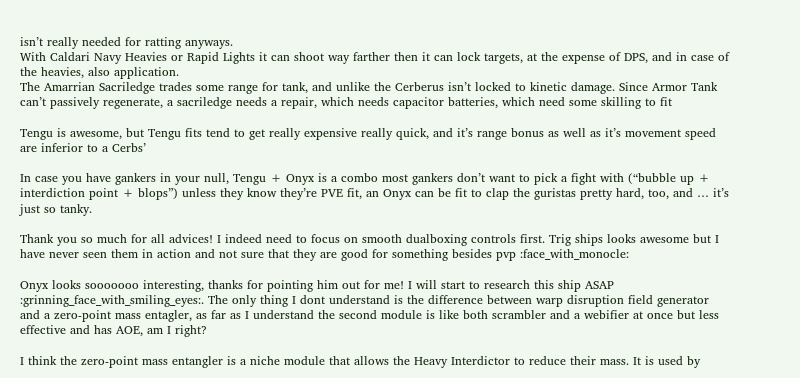isn’t really needed for ratting anyways.
With Caldari Navy Heavies or Rapid Lights it can shoot way farther then it can lock targets, at the expense of DPS, and in case of the heavies, also application.
The Amarrian Sacriledge trades some range for tank, and unlike the Cerberus isn’t locked to kinetic damage. Since Armor Tank can’t passively regenerate, a sacriledge needs a repair, which needs capacitor batteries, which need some skilling to fit

Tengu is awesome, but Tengu fits tend to get really expensive really quick, and it’s range bonus as well as it’s movement speed are inferior to a Cerbs’

In case you have gankers in your null, Tengu + Onyx is a combo most gankers don’t want to pick a fight with (“bubble up + interdiction point + blops”) unless they know they’re PVE fit, an Onyx can be fit to clap the guristas pretty hard, too, and … it’s just so tanky.

Thank you so much for all advices! I indeed need to focus on smooth dualboxing controls first. Trig ships looks awesome but I have never seen them in action and not sure that they are good for something besides pvp :face_with_monocle:

Onyx looks sooooooo interesting, thanks for pointing him out for me! I will start to research this ship ASAP :grinning_face_with_smiling_eyes:. The only thing I dont understand is the difference between warp disruption field generator and a zero-point mass entagler, as far as I understand the second module is like both scrambler and a webifier at once but less effective and has AOE, am I right?

I think the zero-point mass entangler is a niche module that allows the Heavy Interdictor to reduce their mass. It is used by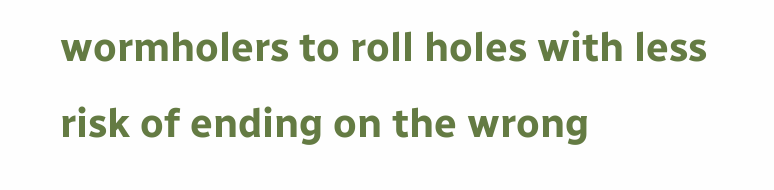wormholers to roll holes with less risk of ending on the wrong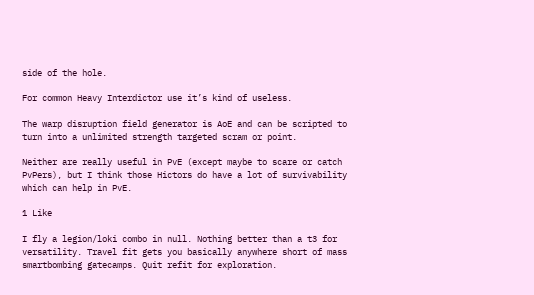side of the hole.

For common Heavy Interdictor use it’s kind of useless.

The warp disruption field generator is AoE and can be scripted to turn into a unlimited strength targeted scram or point.

Neither are really useful in PvE (except maybe to scare or catch PvPers), but I think those Hictors do have a lot of survivability which can help in PvE.

1 Like

I fly a legion/loki combo in null. Nothing better than a t3 for versatility. Travel fit gets you basically anywhere short of mass smartbombing gatecamps. Quit refit for exploration.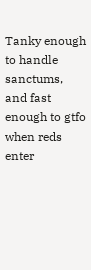Tanky enough to handle sanctums, and fast enough to gtfo when reds enter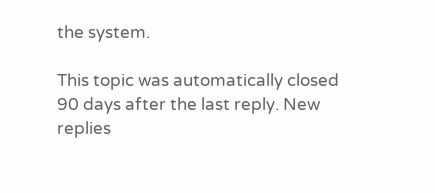the system.

This topic was automatically closed 90 days after the last reply. New replies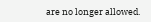are no longer allowed.